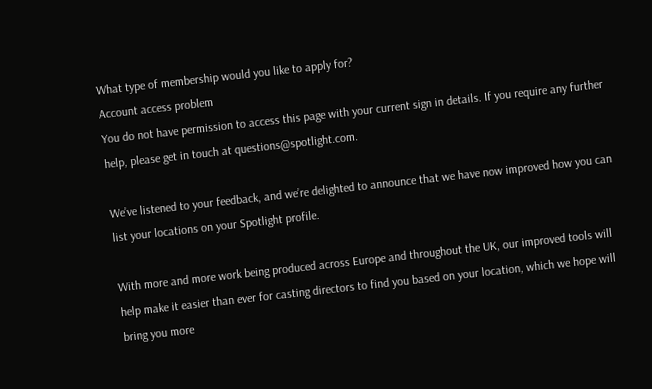What type of membership would you like to apply for?
Account access problem
You do not have permission to access this page with your current sign in details. If you require any further help, please get in touch at questions@spotlight.com.

We’ve listened to your feedback, and we’re delighted to announce that we have now improved how you can list your locations on your Spotlight profile.

With more and more work being produced across Europe and throughout the UK, our improved tools will help make it easier than ever for casting directors to find you based on your location, which we hope will bring you more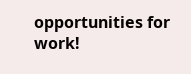opportunities for work!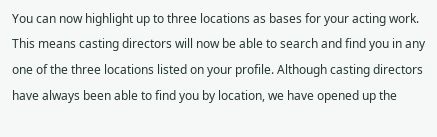You can now highlight up to three locations as bases for your acting work. This means casting directors will now be able to search and find you in any one of the three locations listed on your profile. Although casting directors have always been able to find you by location, we have opened up the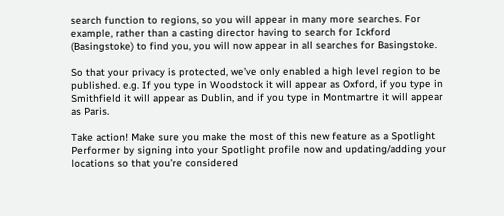search function to regions, so you will appear in many more searches. For example, rather than a casting director having to search for Ickford (Basingstoke) to find you, you will now appear in all searches for Basingstoke.

So that your privacy is protected, we’ve only enabled a high level region to be published. e.g. If you type in Woodstock it will appear as Oxford, if you type in Smithfield it will appear as Dublin, and if you type in Montmartre it will appear as Paris.

Take action! Make sure you make the most of this new feature as a Spotlight Performer by signing into your Spotlight profile now and updating/adding your locations so that you’re considered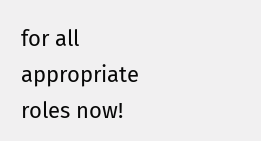for all appropriate roles now!